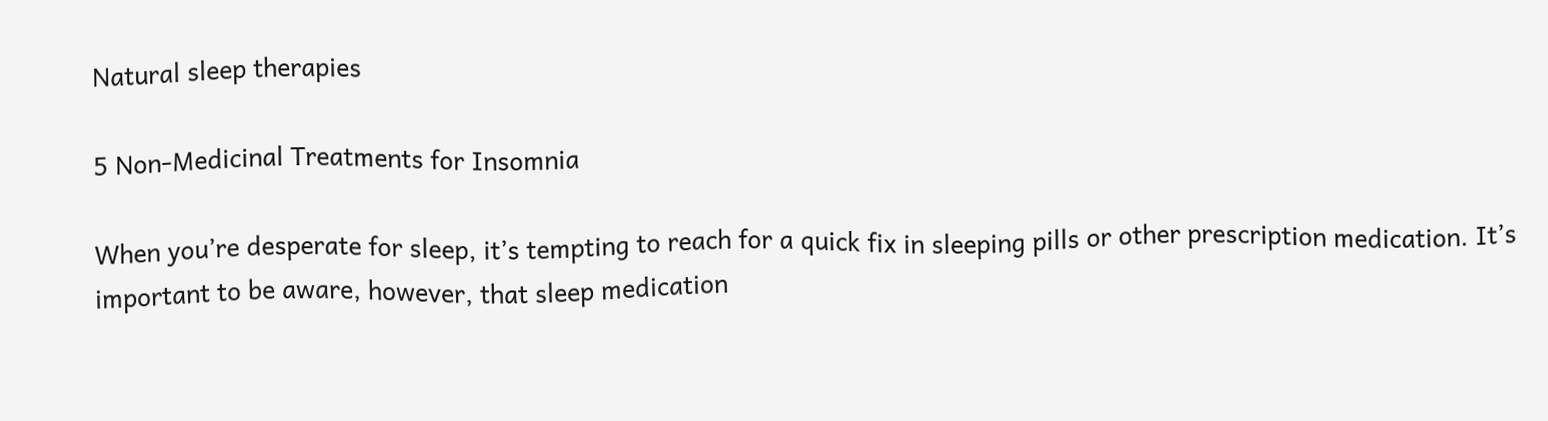Natural sleep therapies

5 Non-Medicinal Treatments for Insomnia

When you’re desperate for sleep, it’s tempting to reach for a quick fix in sleeping pills or other prescription medication. It’s important to be aware, however, that sleep medication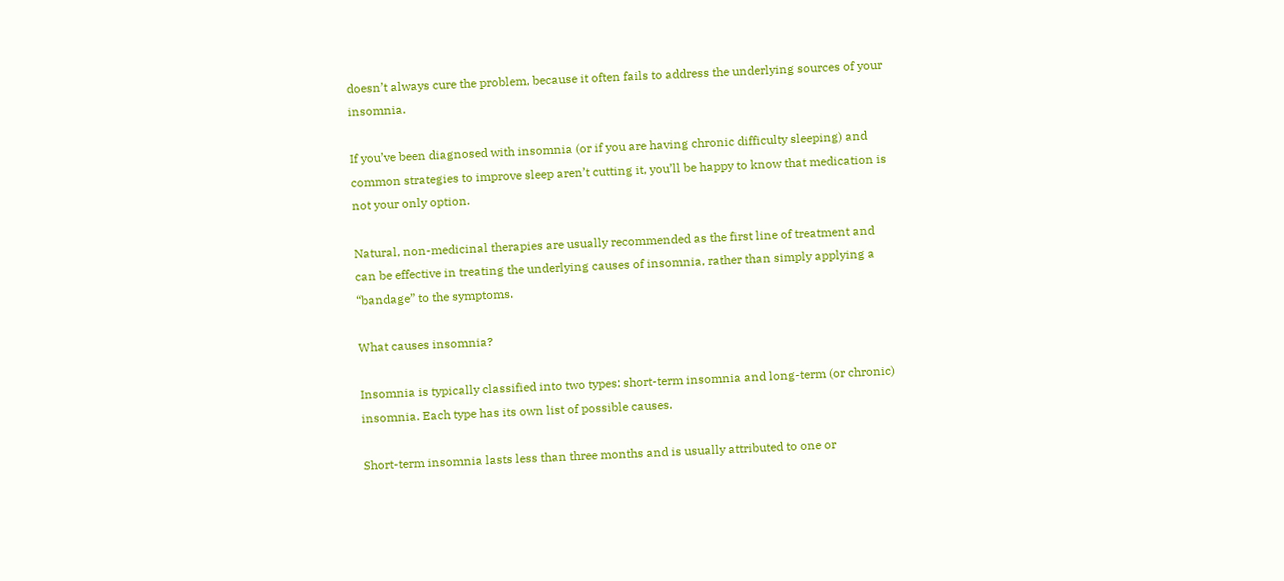doesn’t always cure the problem, because it often fails to address the underlying sources of your insomnia.

If you’ve been diagnosed with insomnia (or if you are having chronic difficulty sleeping) and common strategies to improve sleep aren’t cutting it, you’ll be happy to know that medication is not your only option.

Natural, non-medicinal therapies are usually recommended as the first line of treatment and can be effective in treating the underlying causes of insomnia, rather than simply applying a “bandage” to the symptoms.

What causes insomnia?

Insomnia is typically classified into two types: short-term insomnia and long-term (or chronic) insomnia. Each type has its own list of possible causes.

Short-term insomnia lasts less than three months and is usually attributed to one or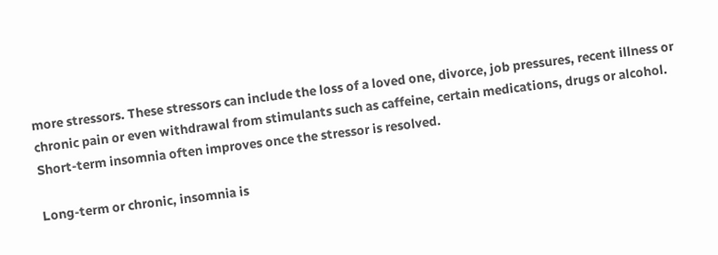more stressors. These stressors can include the loss of a loved one, divorce, job pressures, recent illness or chronic pain or even withdrawal from stimulants such as caffeine, certain medications, drugs or alcohol. Short-term insomnia often improves once the stressor is resolved.

Long-term or chronic, insomnia is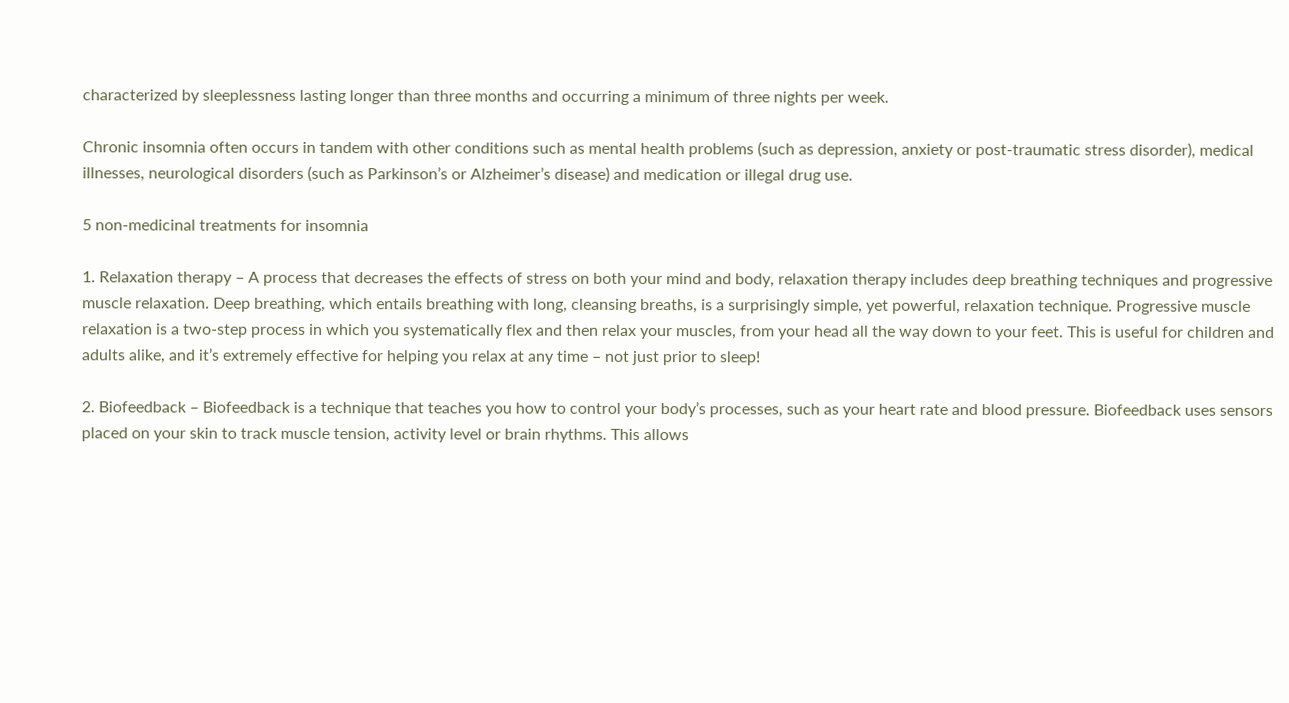characterized by sleeplessness lasting longer than three months and occurring a minimum of three nights per week.

Chronic insomnia often occurs in tandem with other conditions such as mental health problems (such as depression, anxiety or post-traumatic stress disorder), medical illnesses, neurological disorders (such as Parkinson’s or Alzheimer’s disease) and medication or illegal drug use.

5 non-medicinal treatments for insomnia

1. Relaxation therapy – A process that decreases the effects of stress on both your mind and body, relaxation therapy includes deep breathing techniques and progressive muscle relaxation. Deep breathing, which entails breathing with long, cleansing breaths, is a surprisingly simple, yet powerful, relaxation technique. Progressive muscle relaxation is a two-step process in which you systematically flex and then relax your muscles, from your head all the way down to your feet. This is useful for children and adults alike, and it’s extremely effective for helping you relax at any time – not just prior to sleep!

2. Biofeedback – Biofeedback is a technique that teaches you how to control your body’s processes, such as your heart rate and blood pressure. Biofeedback uses sensors placed on your skin to track muscle tension, activity level or brain rhythms. This allows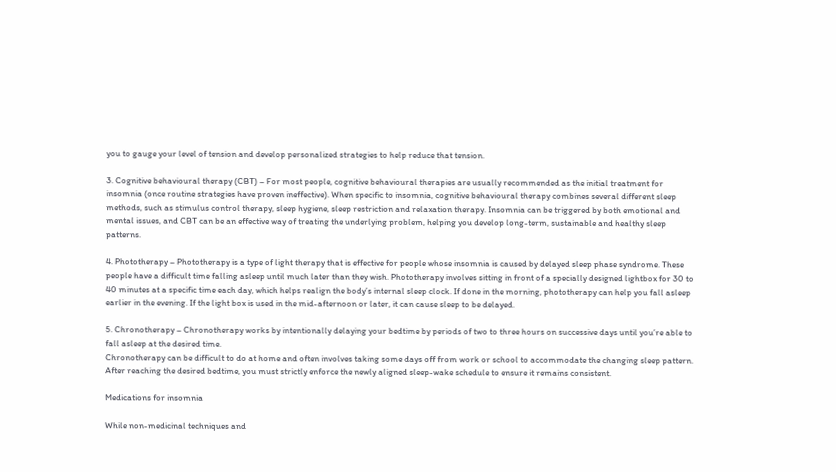you to gauge your level of tension and develop personalized strategies to help reduce that tension.

3. Cognitive behavioural therapy (CBT) – For most people, cognitive behavioural therapies are usually recommended as the initial treatment for insomnia (once routine strategies have proven ineffective). When specific to insomnia, cognitive behavioural therapy combines several different sleep methods, such as stimulus control therapy, sleep hygiene, sleep restriction and relaxation therapy. Insomnia can be triggered by both emotional and mental issues, and CBT can be an effective way of treating the underlying problem, helping you develop long-term, sustainable and healthy sleep patterns.

4. Phototherapy – Phototherapy is a type of light therapy that is effective for people whose insomnia is caused by delayed sleep phase syndrome. These people have a difficult time falling asleep until much later than they wish. Phototherapy involves sitting in front of a specially designed lightbox for 30 to 40 minutes at a specific time each day, which helps realign the body’s internal sleep clock. If done in the morning, phototherapy can help you fall asleep earlier in the evening. If the light box is used in the mid-afternoon or later, it can cause sleep to be delayed.

5. Chronotherapy – Chronotherapy works by intentionally delaying your bedtime by periods of two to three hours on successive days until you’re able to fall asleep at the desired time.
Chronotherapy can be difficult to do at home and often involves taking some days off from work or school to accommodate the changing sleep pattern. After reaching the desired bedtime, you must strictly enforce the newly aligned sleep-wake schedule to ensure it remains consistent.

Medications for insomnia

While non-medicinal techniques and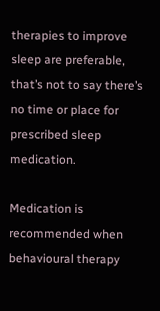therapies to improve sleep are preferable, that’s not to say there’s no time or place for prescribed sleep medication.

Medication is recommended when behavioural therapy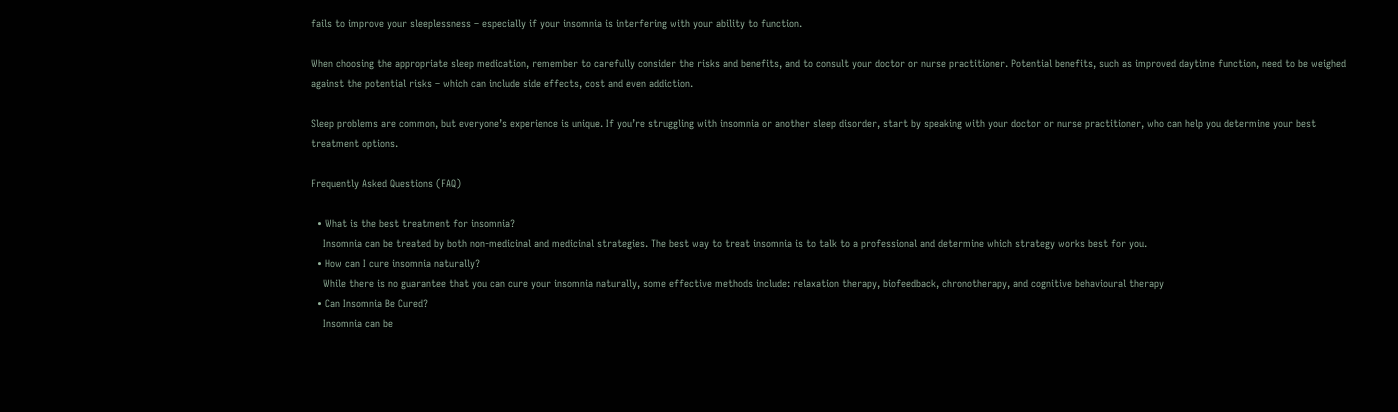fails to improve your sleeplessness – especially if your insomnia is interfering with your ability to function.

When choosing the appropriate sleep medication, remember to carefully consider the risks and benefits, and to consult your doctor or nurse practitioner. Potential benefits, such as improved daytime function, need to be weighed against the potential risks – which can include side effects, cost and even addiction.

Sleep problems are common, but everyone’s experience is unique. If you’re struggling with insomnia or another sleep disorder, start by speaking with your doctor or nurse practitioner, who can help you determine your best treatment options.

Frequently Asked Questions (FAQ)

  • What is the best treatment for insomnia?
    Insomnia can be treated by both non-medicinal and medicinal strategies. The best way to treat insomnia is to talk to a professional and determine which strategy works best for you.
  • How can I cure insomnia naturally?
    While there is no guarantee that you can cure your insomnia naturally, some effective methods include: relaxation therapy, biofeedback, chronotherapy, and cognitive behavioural therapy
  • Can Insomnia Be Cured?
    Insomnia can be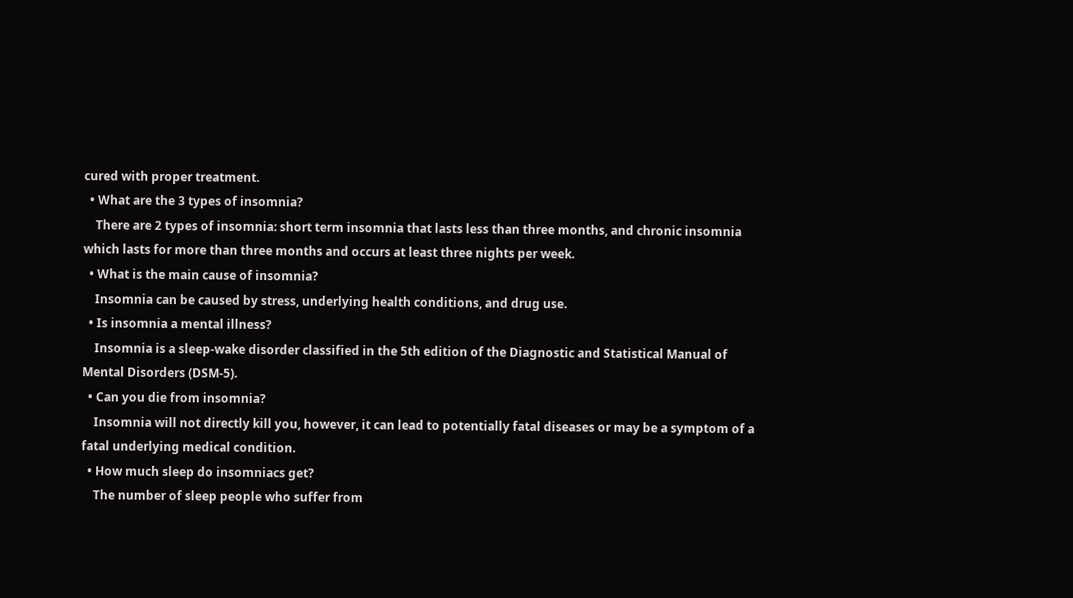cured with proper treatment.
  • What are the 3 types of insomnia?
    There are 2 types of insomnia: short term insomnia that lasts less than three months, and chronic insomnia which lasts for more than three months and occurs at least three nights per week.
  • What is the main cause of insomnia?
    Insomnia can be caused by stress, underlying health conditions, and drug use.
  • Is insomnia a mental illness?
    Insomnia is a sleep-wake disorder classified in the 5th edition of the Diagnostic and Statistical Manual of Mental Disorders (DSM-5).
  • Can you die from insomnia?
    Insomnia will not directly kill you, however, it can lead to potentially fatal diseases or may be a symptom of a fatal underlying medical condition.
  • How much sleep do insomniacs get?
    The number of sleep people who suffer from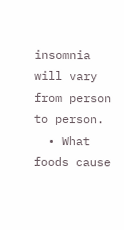insomnia will vary from person to person.
  • What foods cause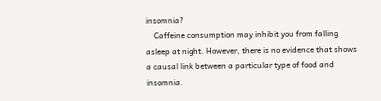insomnia?
    Caffeine consumption may inhibit you from falling asleep at night. However, there is no evidence that shows a causal link between a particular type of food and insomnia.